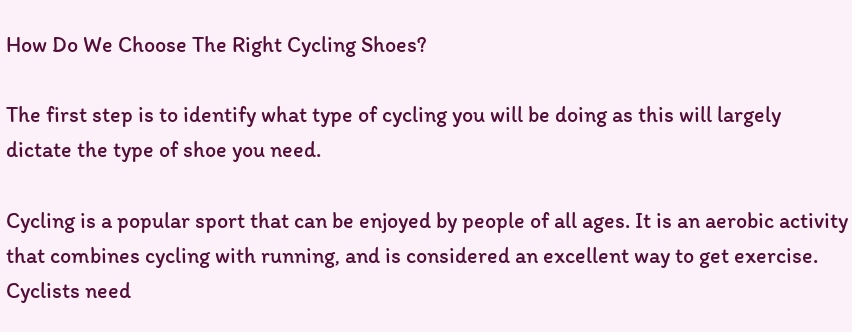How Do We Choose The Right Cycling Shoes?

The first step is to identify what type of cycling you will be doing as this will largely dictate the type of shoe you need.

Cycling is a popular sport that can be enjoyed by people of all ages. It is an aerobic activity that combines cycling with running, and is considered an excellent way to get exercise. Cyclists need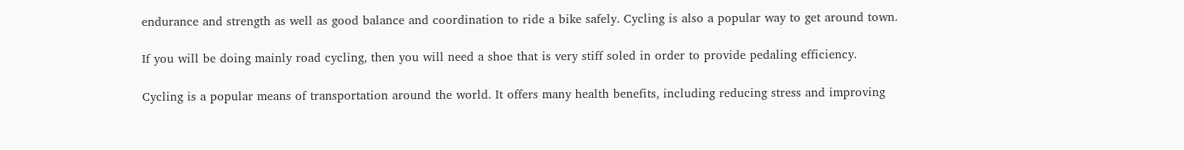endurance and strength as well as good balance and coordination to ride a bike safely. Cycling is also a popular way to get around town.

If you will be doing mainly road cycling, then you will need a shoe that is very stiff soled in order to provide pedaling efficiency.

Cycling is a popular means of transportation around the world. It offers many health benefits, including reducing stress and improving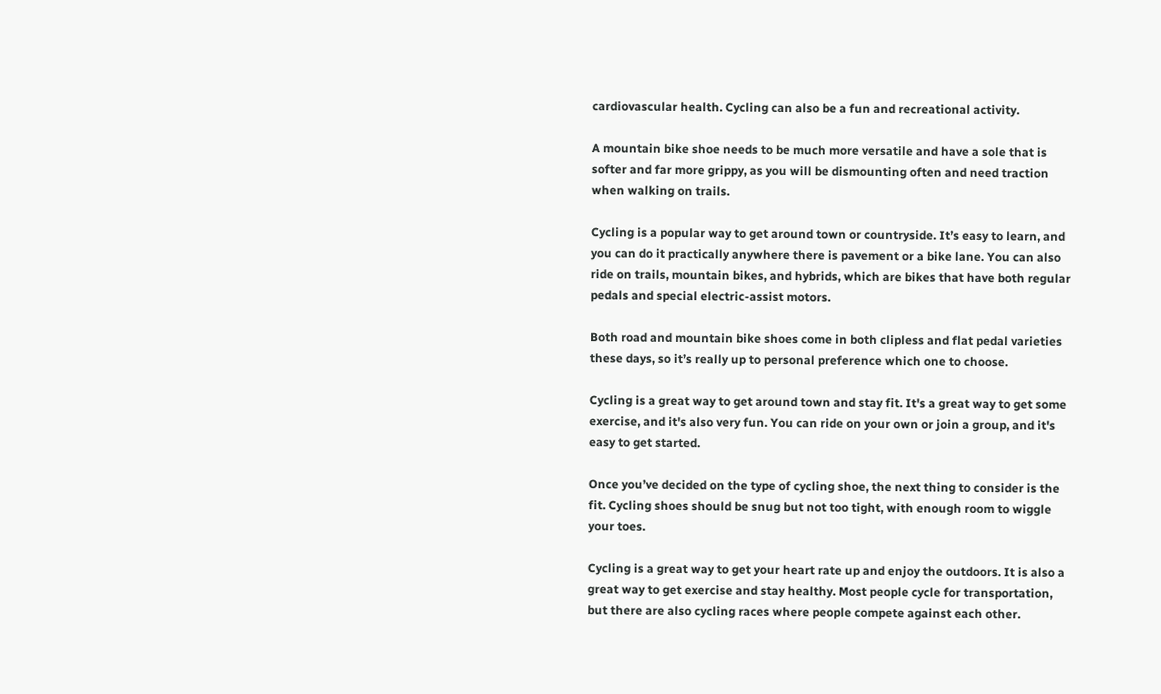cardiovascular health. Cycling can also be a fun and recreational activity.

A mountain bike shoe needs to be much more versatile and have a sole that is softer and far more grippy, as you will be dismounting often and need traction when walking on trails.

Cycling is a popular way to get around town or countryside. It’s easy to learn, and you can do it practically anywhere there is pavement or a bike lane. You can also ride on trails, mountain bikes, and hybrids, which are bikes that have both regular pedals and special electric-assist motors.

Both road and mountain bike shoes come in both clipless and flat pedal varieties these days, so it’s really up to personal preference which one to choose.

Cycling is a great way to get around town and stay fit. It's a great way to get some exercise, and it's also very fun. You can ride on your own or join a group, and it's easy to get started.

Once you’ve decided on the type of cycling shoe, the next thing to consider is the fit. Cycling shoes should be snug but not too tight, with enough room to wiggle your toes.

Cycling is a great way to get your heart rate up and enjoy the outdoors. It is also a great way to get exercise and stay healthy. Most people cycle for transportation, but there are also cycling races where people compete against each other.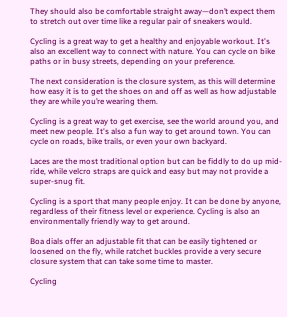They should also be comfortable straight away—don’t expect them to stretch out over time like a regular pair of sneakers would.

Cycling is a great way to get a healthy and enjoyable workout. It's also an excellent way to connect with nature. You can cycle on bike paths or in busy streets, depending on your preference.

The next consideration is the closure system, as this will determine how easy it is to get the shoes on and off as well as how adjustable they are while you’re wearing them.

Cycling is a great way to get exercise, see the world around you, and meet new people. It's also a fun way to get around town. You can cycle on roads, bike trails, or even your own backyard.

Laces are the most traditional option but can be fiddly to do up mid-ride, while velcro straps are quick and easy but may not provide a super-snug fit.

Cycling is a sport that many people enjoy. It can be done by anyone, regardless of their fitness level or experience. Cycling is also an environmentally friendly way to get around.

Boa dials offer an adjustable fit that can be easily tightened or loosened on the fly, while ratchet buckles provide a very secure closure system that can take some time to master.

Cycling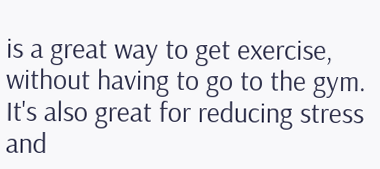is a great way to get exercise, without having to go to the gym. It's also great for reducing stress and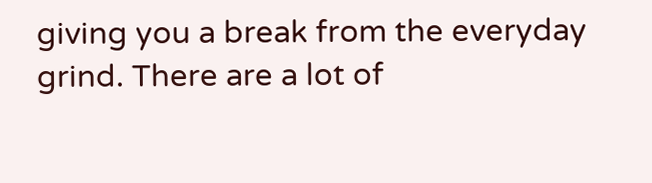giving you a break from the everyday grind. There are a lot of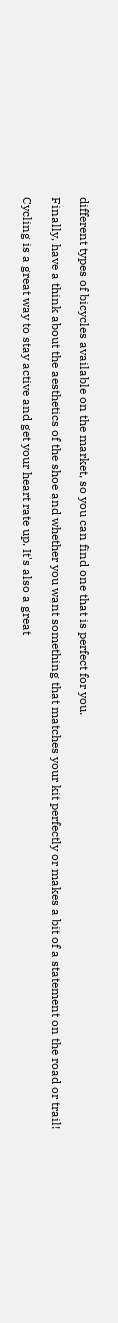different types of bicycles available on the market, so you can find one that is perfect for you.

Finally, have a think about the aesthetics of the shoe and whether you want something that matches your kit perfectly or makes a bit of a statement on the road or trail!

Cycling is a great way to stay active and get your heart rate up. It's also a great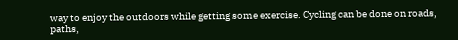way to enjoy the outdoors while getting some exercise. Cycling can be done on roads, paths,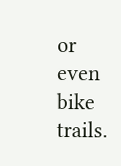or even bike trails.